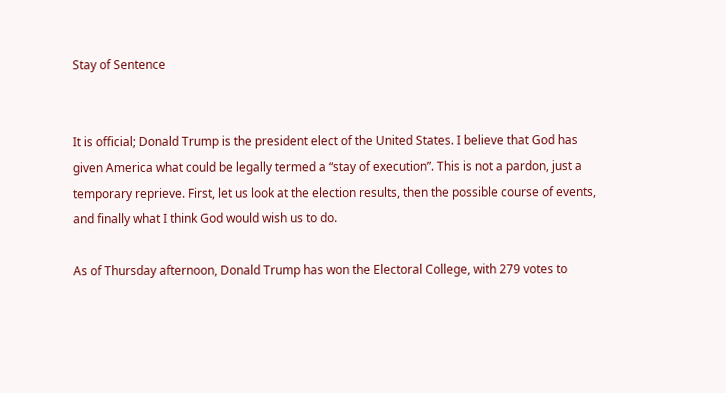Stay of Sentence


It is official; Donald Trump is the president elect of the United States. I believe that God has given America what could be legally termed a “stay of execution”. This is not a pardon, just a temporary reprieve. First, let us look at the election results, then the possible course of events, and finally what I think God would wish us to do.

As of Thursday afternoon, Donald Trump has won the Electoral College, with 279 votes to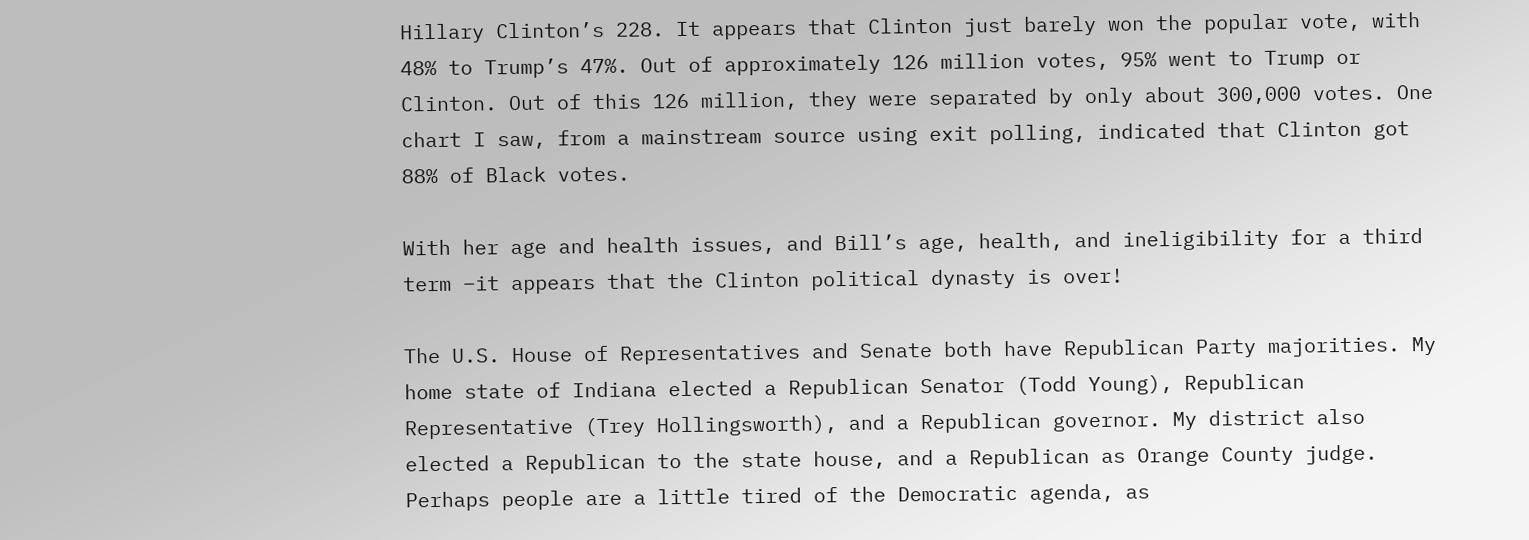Hillary Clinton’s 228. It appears that Clinton just barely won the popular vote, with 48% to Trump’s 47%. Out of approximately 126 million votes, 95% went to Trump or Clinton. Out of this 126 million, they were separated by only about 300,000 votes. One chart I saw, from a mainstream source using exit polling, indicated that Clinton got 88% of Black votes.

With her age and health issues, and Bill’s age, health, and ineligibility for a third term –it appears that the Clinton political dynasty is over!

The U.S. House of Representatives and Senate both have Republican Party majorities. My home state of Indiana elected a Republican Senator (Todd Young), Republican Representative (Trey Hollingsworth), and a Republican governor. My district also elected a Republican to the state house, and a Republican as Orange County judge. Perhaps people are a little tired of the Democratic agenda, as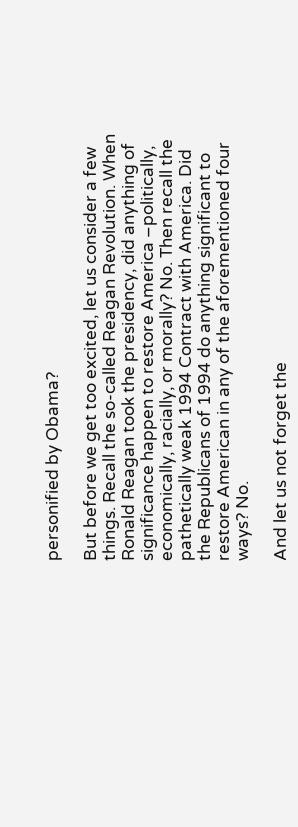personified by Obama?

But before we get too excited, let us consider a few things. Recall the so-called Reagan Revolution. When Ronald Reagan took the presidency, did anything of significance happen to restore America –politically, economically, racially, or morally? No. Then recall the pathetically weak 1994 Contract with America. Did the Republicans of 1994 do anything significant to restore American in any of the aforementioned four ways? No.

And let us not forget the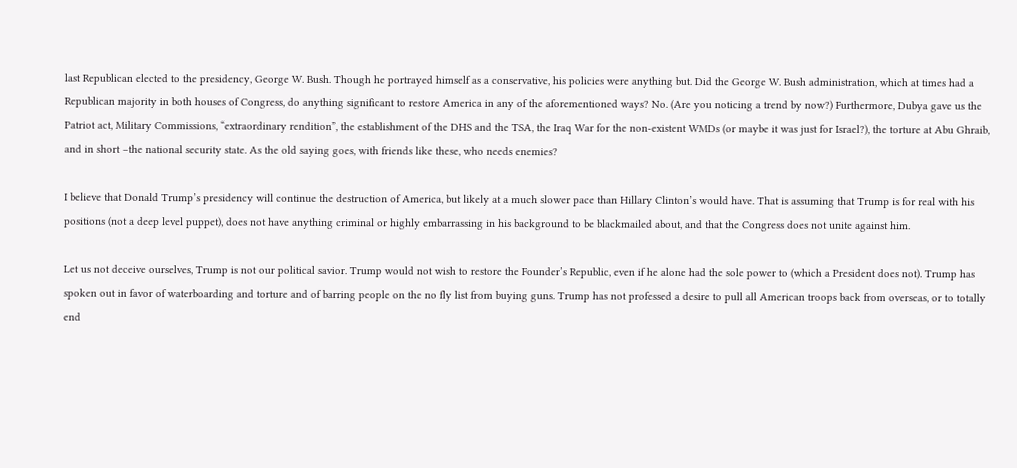last Republican elected to the presidency, George W. Bush. Though he portrayed himself as a conservative, his policies were anything but. Did the George W. Bush administration, which at times had a Republican majority in both houses of Congress, do anything significant to restore America in any of the aforementioned ways? No. (Are you noticing a trend by now?) Furthermore, Dubya gave us the Patriot act, Military Commissions, “extraordinary rendition”, the establishment of the DHS and the TSA, the Iraq War for the non-existent WMDs (or maybe it was just for Israel?), the torture at Abu Ghraib, and in short –the national security state. As the old saying goes, with friends like these, who needs enemies?

I believe that Donald Trump’s presidency will continue the destruction of America, but likely at a much slower pace than Hillary Clinton’s would have. That is assuming that Trump is for real with his positions (not a deep level puppet), does not have anything criminal or highly embarrassing in his background to be blackmailed about, and that the Congress does not unite against him.

Let us not deceive ourselves, Trump is not our political savior. Trump would not wish to restore the Founder’s Republic, even if he alone had the sole power to (which a President does not). Trump has spoken out in favor of waterboarding and torture and of barring people on the no fly list from buying guns. Trump has not professed a desire to pull all American troops back from overseas, or to totally end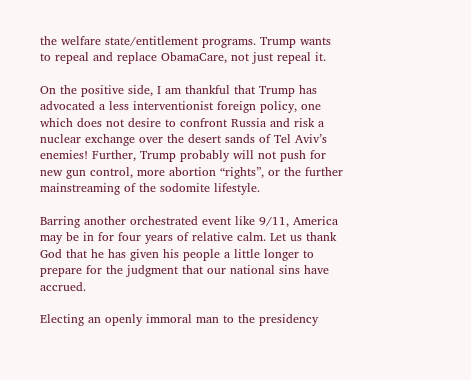the welfare state/entitlement programs. Trump wants to repeal and replace ObamaCare, not just repeal it.

On the positive side, I am thankful that Trump has advocated a less interventionist foreign policy, one which does not desire to confront Russia and risk a nuclear exchange over the desert sands of Tel Aviv’s enemies! Further, Trump probably will not push for new gun control, more abortion “rights”, or the further mainstreaming of the sodomite lifestyle.

Barring another orchestrated event like 9/11, America may be in for four years of relative calm. Let us thank God that he has given his people a little longer to prepare for the judgment that our national sins have accrued.

Electing an openly immoral man to the presidency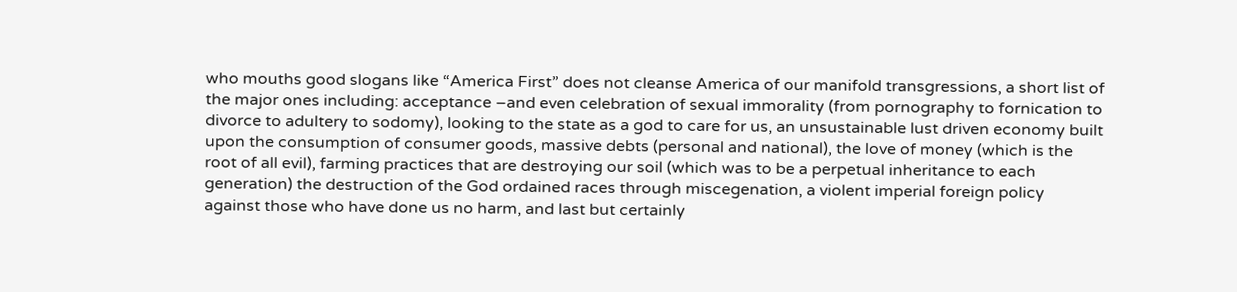who mouths good slogans like “America First” does not cleanse America of our manifold transgressions, a short list of the major ones including: acceptance –and even celebration of sexual immorality (from pornography to fornication to divorce to adultery to sodomy), looking to the state as a god to care for us, an unsustainable lust driven economy built upon the consumption of consumer goods, massive debts (personal and national), the love of money (which is the root of all evil), farming practices that are destroying our soil (which was to be a perpetual inheritance to each generation) the destruction of the God ordained races through miscegenation, a violent imperial foreign policy against those who have done us no harm, and last but certainly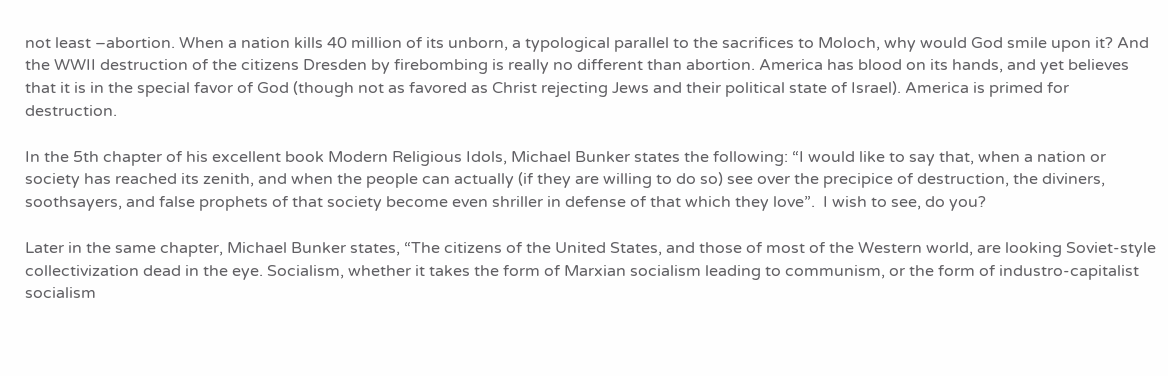not least –abortion. When a nation kills 40 million of its unborn, a typological parallel to the sacrifices to Moloch, why would God smile upon it? And the WWII destruction of the citizens Dresden by firebombing is really no different than abortion. America has blood on its hands, and yet believes that it is in the special favor of God (though not as favored as Christ rejecting Jews and their political state of Israel). America is primed for destruction.

In the 5th chapter of his excellent book Modern Religious Idols, Michael Bunker states the following: “I would like to say that, when a nation or society has reached its zenith, and when the people can actually (if they are willing to do so) see over the precipice of destruction, the diviners, soothsayers, and false prophets of that society become even shriller in defense of that which they love”.  I wish to see, do you?

Later in the same chapter, Michael Bunker states, “The citizens of the United States, and those of most of the Western world, are looking Soviet-style collectivization dead in the eye. Socialism, whether it takes the form of Marxian socialism leading to communism, or the form of industro-capitalist socialism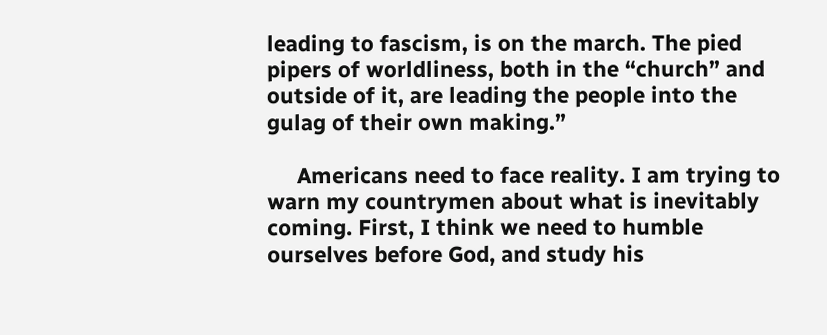leading to fascism, is on the march. The pied pipers of worldliness, both in the “church” and outside of it, are leading the people into the gulag of their own making.”

     Americans need to face reality. I am trying to warn my countrymen about what is inevitably coming. First, I think we need to humble ourselves before God, and study his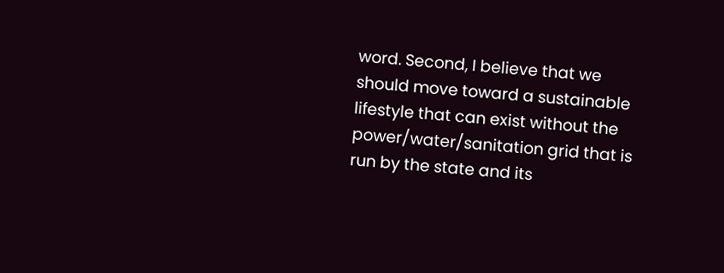word. Second, I believe that we should move toward a sustainable lifestyle that can exist without the power/water/sanitation grid that is run by the state and its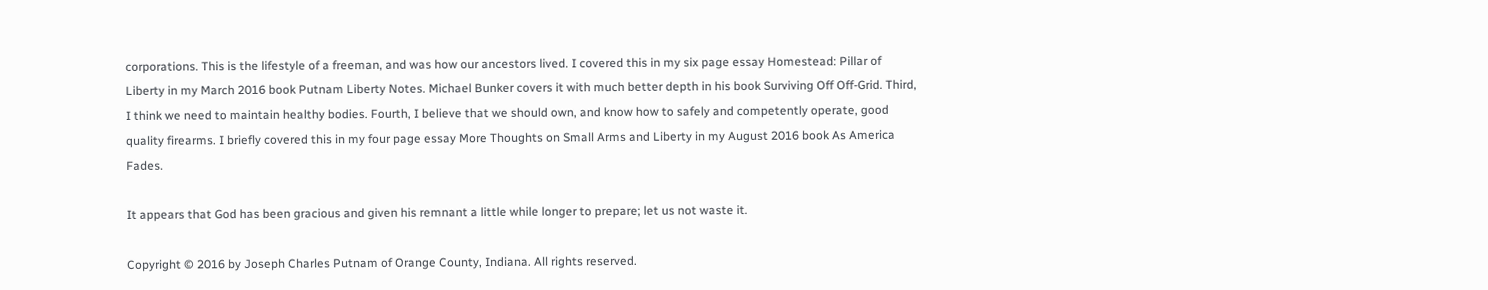corporations. This is the lifestyle of a freeman, and was how our ancestors lived. I covered this in my six page essay Homestead: Pillar of Liberty in my March 2016 book Putnam Liberty Notes. Michael Bunker covers it with much better depth in his book Surviving Off Off-Grid. Third, I think we need to maintain healthy bodies. Fourth, I believe that we should own, and know how to safely and competently operate, good quality firearms. I briefly covered this in my four page essay More Thoughts on Small Arms and Liberty in my August 2016 book As America Fades.

It appears that God has been gracious and given his remnant a little while longer to prepare; let us not waste it.

Copyright © 2016 by Joseph Charles Putnam of Orange County, Indiana. All rights reserved.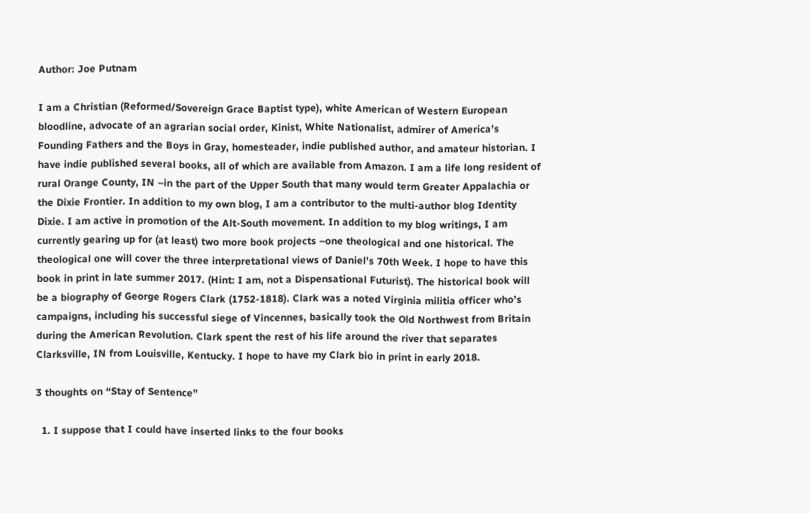Author: Joe Putnam

I am a Christian (Reformed/Sovereign Grace Baptist type), white American of Western European bloodline, advocate of an agrarian social order, Kinist, White Nationalist, admirer of America’s Founding Fathers and the Boys in Gray, homesteader, indie published author, and amateur historian. I have indie published several books, all of which are available from Amazon. I am a life long resident of rural Orange County, IN –in the part of the Upper South that many would term Greater Appalachia or the Dixie Frontier. In addition to my own blog, I am a contributor to the multi-author blog Identity Dixie. I am active in promotion of the Alt-South movement. In addition to my blog writings, I am currently gearing up for (at least) two more book projects –one theological and one historical. The theological one will cover the three interpretational views of Daniel’s 70th Week. I hope to have this book in print in late summer 2017. (Hint: I am, not a Dispensational Futurist). The historical book will be a biography of George Rogers Clark (1752-1818). Clark was a noted Virginia militia officer who’s campaigns, including his successful siege of Vincennes, basically took the Old Northwest from Britain during the American Revolution. Clark spent the rest of his life around the river that separates Clarksville, IN from Louisville, Kentucky. I hope to have my Clark bio in print in early 2018.

3 thoughts on “Stay of Sentence”

  1. I suppose that I could have inserted links to the four books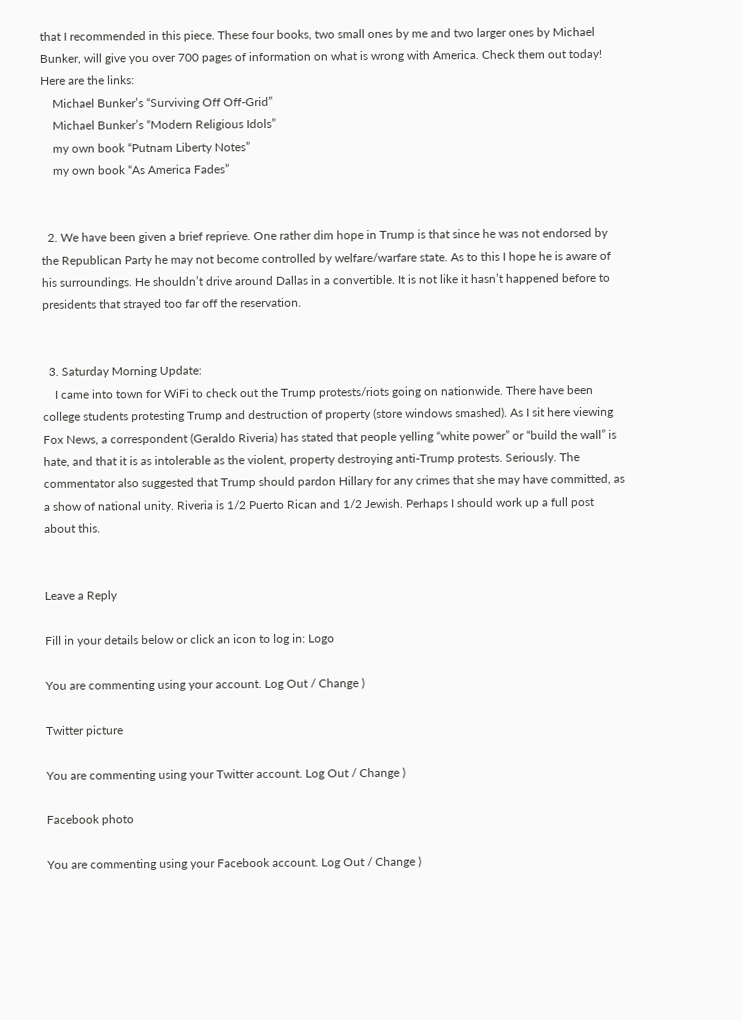that I recommended in this piece. These four books, two small ones by me and two larger ones by Michael Bunker, will give you over 700 pages of information on what is wrong with America. Check them out today! Here are the links:
    Michael Bunker’s “Surviving Off Off-Grid”
    Michael Bunker’s “Modern Religious Idols”
    my own book “Putnam Liberty Notes”
    my own book “As America Fades”


  2. We have been given a brief reprieve. One rather dim hope in Trump is that since he was not endorsed by the Republican Party he may not become controlled by welfare/warfare state. As to this I hope he is aware of his surroundings. He shouldn’t drive around Dallas in a convertible. It is not like it hasn’t happened before to presidents that strayed too far off the reservation.


  3. Saturday Morning Update:
    I came into town for WiFi to check out the Trump protests/riots going on nationwide. There have been college students protesting Trump and destruction of property (store windows smashed). As I sit here viewing Fox News, a correspondent (Geraldo Riveria) has stated that people yelling “white power” or “build the wall” is hate, and that it is as intolerable as the violent, property destroying anti-Trump protests. Seriously. The commentator also suggested that Trump should pardon Hillary for any crimes that she may have committed, as a show of national unity. Riveria is 1/2 Puerto Rican and 1/2 Jewish. Perhaps I should work up a full post about this.


Leave a Reply

Fill in your details below or click an icon to log in: Logo

You are commenting using your account. Log Out / Change )

Twitter picture

You are commenting using your Twitter account. Log Out / Change )

Facebook photo

You are commenting using your Facebook account. Log Out / Change )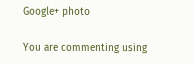Google+ photo

You are commenting using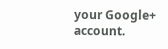your Google+ account.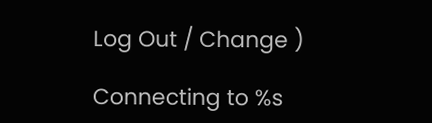Log Out / Change )

Connecting to %s